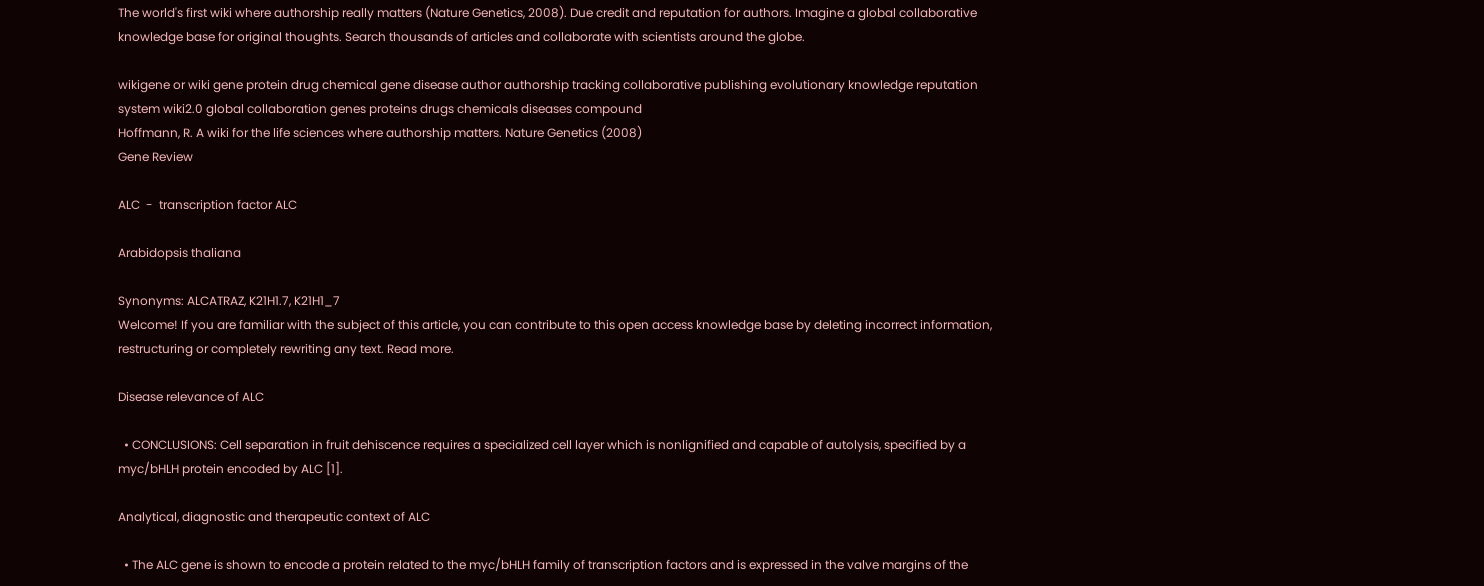The world's first wiki where authorship really matters (Nature Genetics, 2008). Due credit and reputation for authors. Imagine a global collaborative knowledge base for original thoughts. Search thousands of articles and collaborate with scientists around the globe.

wikigene or wiki gene protein drug chemical gene disease author authorship tracking collaborative publishing evolutionary knowledge reputation system wiki2.0 global collaboration genes proteins drugs chemicals diseases compound
Hoffmann, R. A wiki for the life sciences where authorship matters. Nature Genetics (2008)
Gene Review

ALC  -  transcription factor ALC

Arabidopsis thaliana

Synonyms: ALCATRAZ, K21H1.7, K21H1_7
Welcome! If you are familiar with the subject of this article, you can contribute to this open access knowledge base by deleting incorrect information, restructuring or completely rewriting any text. Read more.

Disease relevance of ALC

  • CONCLUSIONS: Cell separation in fruit dehiscence requires a specialized cell layer which is nonlignified and capable of autolysis, specified by a myc/bHLH protein encoded by ALC [1].

Analytical, diagnostic and therapeutic context of ALC

  • The ALC gene is shown to encode a protein related to the myc/bHLH family of transcription factors and is expressed in the valve margins of the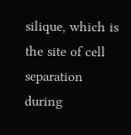silique, which is the site of cell separation during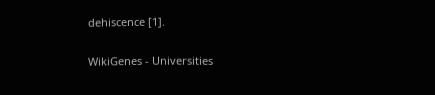dehiscence [1].


WikiGenes - Universities